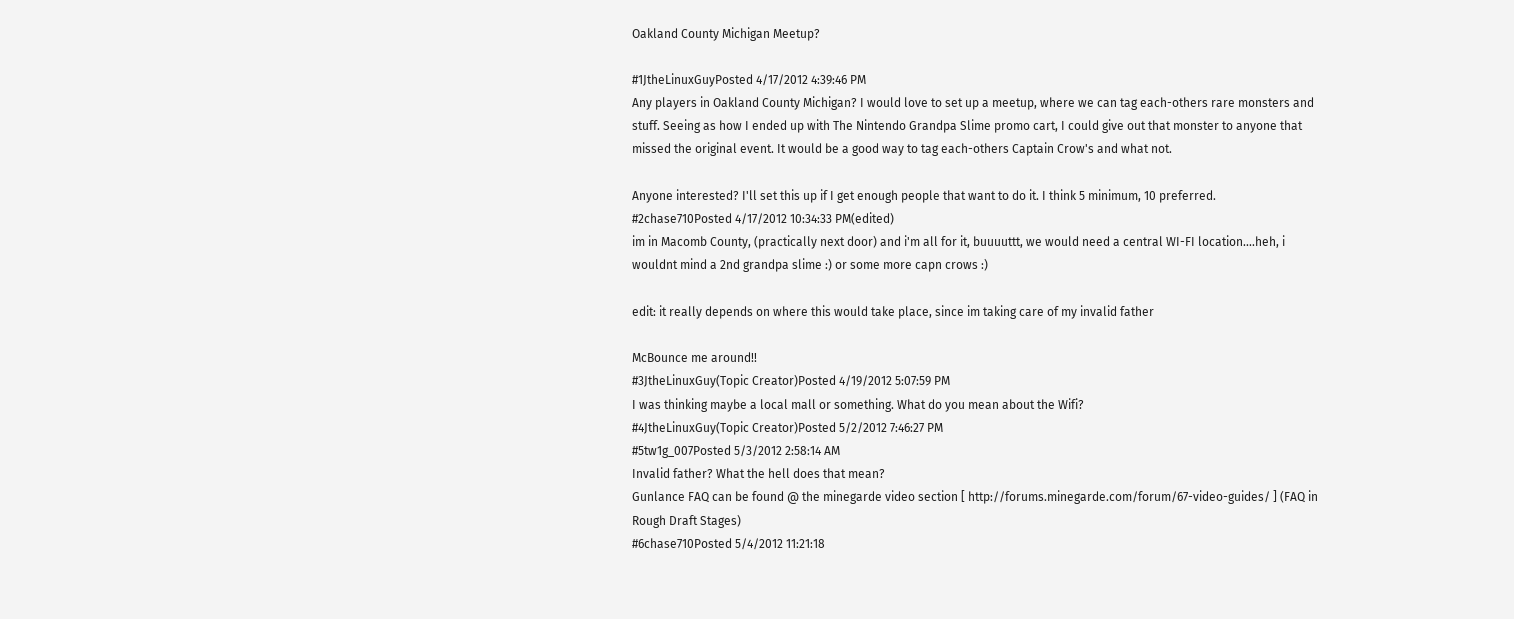Oakland County Michigan Meetup?

#1JtheLinuxGuyPosted 4/17/2012 4:39:46 PM
Any players in Oakland County Michigan? I would love to set up a meetup, where we can tag each-others rare monsters and stuff. Seeing as how I ended up with The Nintendo Grandpa Slime promo cart, I could give out that monster to anyone that missed the original event. It would be a good way to tag each-others Captain Crow's and what not.

Anyone interested? I'll set this up if I get enough people that want to do it. I think 5 minimum, 10 preferred.
#2chase710Posted 4/17/2012 10:34:33 PM(edited)
im in Macomb County, (practically next door) and i'm all for it, buuuuttt, we would need a central WI-FI location....heh, i wouldnt mind a 2nd grandpa slime :) or some more capn crows :)

edit: it really depends on where this would take place, since im taking care of my invalid father

McBounce me around!!
#3JtheLinuxGuy(Topic Creator)Posted 4/19/2012 5:07:59 PM
I was thinking maybe a local mall or something. What do you mean about the Wifi?
#4JtheLinuxGuy(Topic Creator)Posted 5/2/2012 7:46:27 PM
#5tw1g_007Posted 5/3/2012 2:58:14 AM
Invalid father? What the hell does that mean?
Gunlance FAQ can be found @ the minegarde video section [ http://forums.minegarde.com/forum/67-video-guides/ ] (FAQ in Rough Draft Stages)
#6chase710Posted 5/4/2012 11:21:18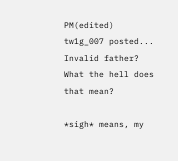PM(edited)
tw1g_007 posted...
Invalid father? What the hell does that mean?

*sigh* means, my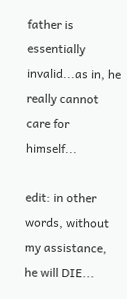father is essentially invalid...as in, he really cannot care for himself...

edit: in other words, without my assistance, he will DIE...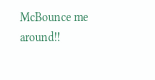McBounce me around!!